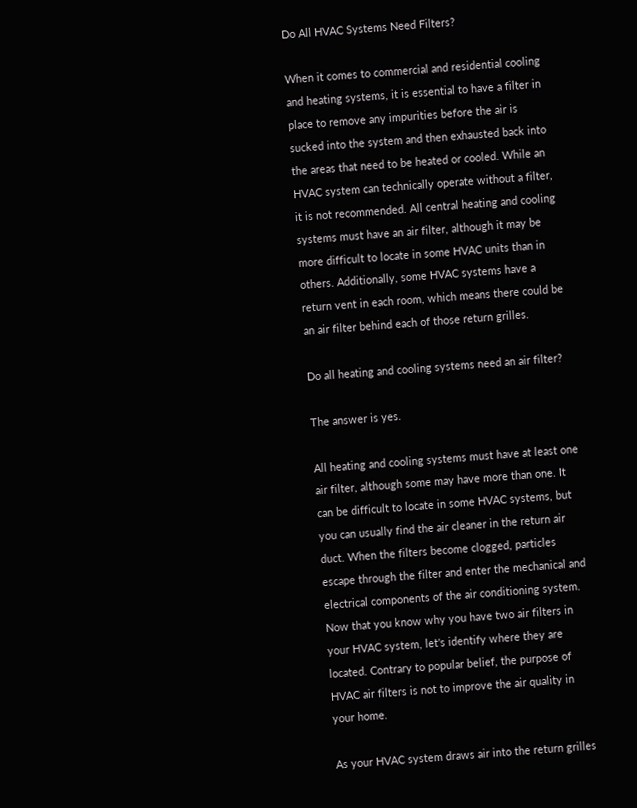Do All HVAC Systems Need Filters?

When it comes to commercial and residential cooling and heating systems, it is essential to have a filter in place to remove any impurities before the air is sucked into the system and then exhausted back into the areas that need to be heated or cooled. While an HVAC system can technically operate without a filter, it is not recommended. All central heating and cooling systems must have an air filter, although it may be more difficult to locate in some HVAC units than in others. Additionally, some HVAC systems have a return vent in each room, which means there could be an air filter behind each of those return grilles.

Do all heating and cooling systems need an air filter?

The answer is yes.

All heating and cooling systems must have at least one air filter, although some may have more than one. It can be difficult to locate in some HVAC systems, but you can usually find the air cleaner in the return air duct. When the filters become clogged, particles escape through the filter and enter the mechanical and electrical components of the air conditioning system. Now that you know why you have two air filters in your HVAC system, let's identify where they are located. Contrary to popular belief, the purpose of HVAC air filters is not to improve the air quality in your home.

As your HVAC system draws air into the return grilles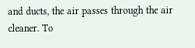and ducts, the air passes through the air cleaner. To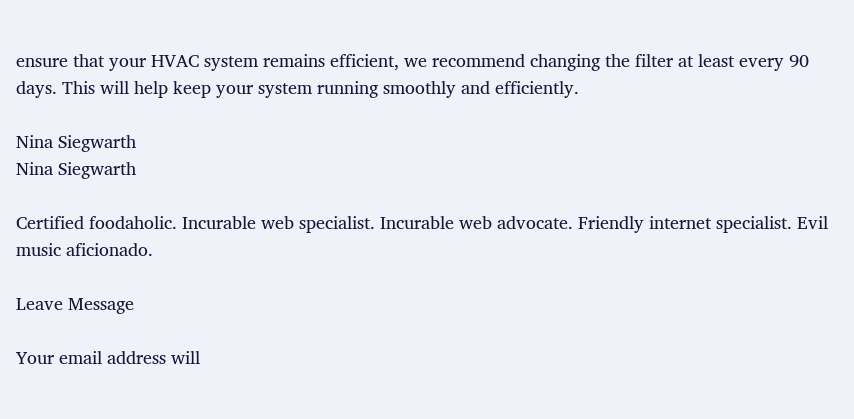ensure that your HVAC system remains efficient, we recommend changing the filter at least every 90 days. This will help keep your system running smoothly and efficiently.

Nina Siegwarth
Nina Siegwarth

Certified foodaholic. Incurable web specialist. Incurable web advocate. Friendly internet specialist. Evil music aficionado.

Leave Message

Your email address will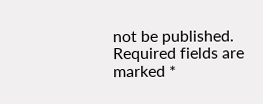not be published. Required fields are marked *